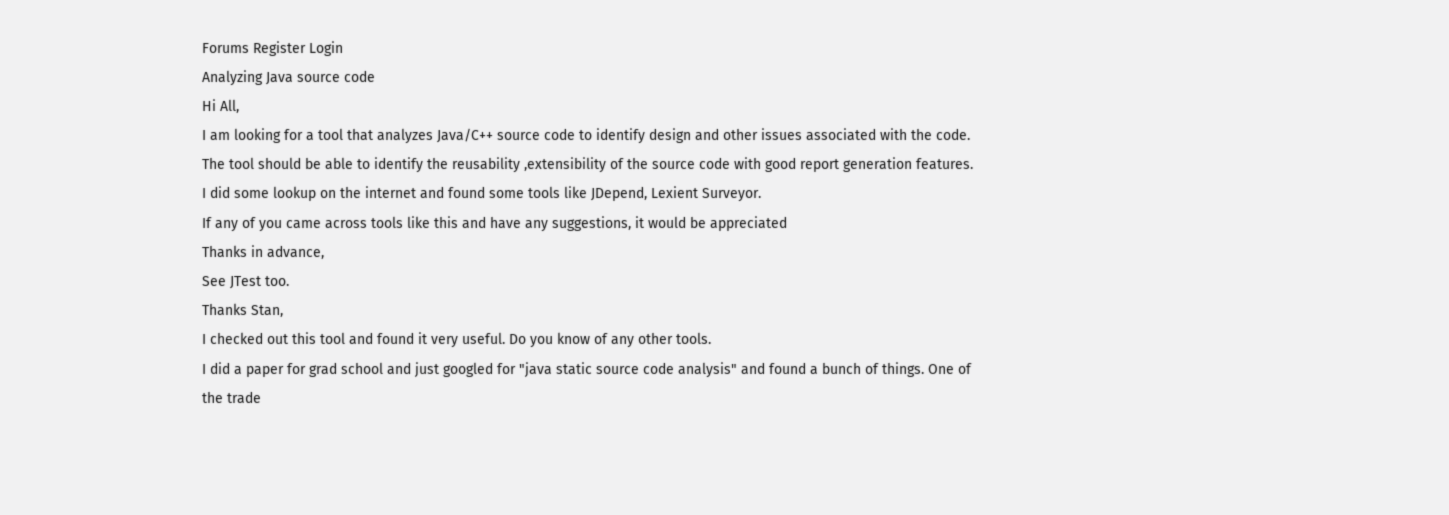Forums Register Login
Analyzing Java source code
Hi All,
I am looking for a tool that analyzes Java/C++ source code to identify design and other issues associated with the code. The tool should be able to identify the reusability ,extensibility of the source code with good report generation features.
I did some lookup on the internet and found some tools like JDepend, Lexient Surveyor.
If any of you came across tools like this and have any suggestions, it would be appreciated
Thanks in advance,
See JTest too.
Thanks Stan,
I checked out this tool and found it very useful. Do you know of any other tools.
I did a paper for grad school and just googled for "java static source code analysis" and found a bunch of things. One of the trade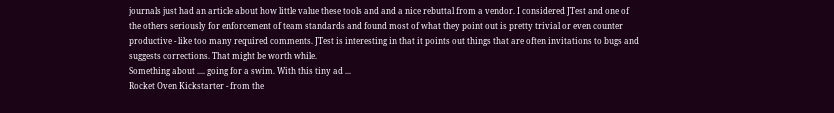journals just had an article about how little value these tools and and a nice rebuttal from a vendor. I considered JTest and one of the others seriously for enforcement of team standards and found most of what they point out is pretty trivial or even counter productive - like too many required comments. JTest is interesting in that it points out things that are often invitations to bugs and suggests corrections. That might be worth while.
Something about .... going for a swim. With this tiny ad ...
Rocket Oven Kickstarter - from the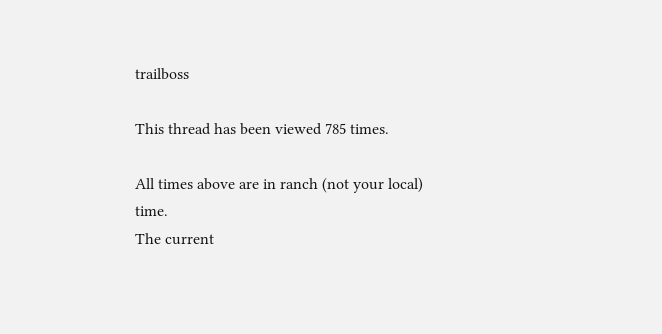trailboss

This thread has been viewed 785 times.

All times above are in ranch (not your local) time.
The current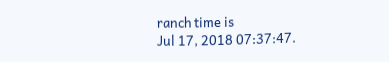ranch time is
Jul 17, 2018 07:37:47.